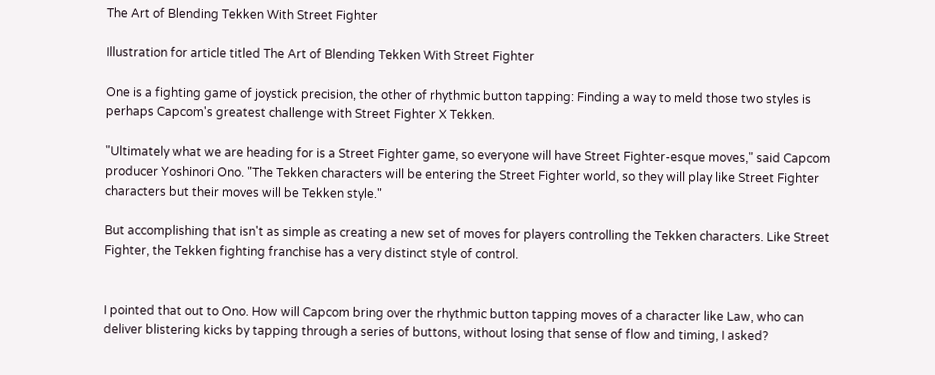The Art of Blending Tekken With Street Fighter

Illustration for article titled The Art of Blending Tekken With Street Fighter

One is a fighting game of joystick precision, the other of rhythmic button tapping: Finding a way to meld those two styles is perhaps Capcom's greatest challenge with Street Fighter X Tekken.

"Ultimately what we are heading for is a Street Fighter game, so everyone will have Street Fighter-esque moves," said Capcom producer Yoshinori Ono. "The Tekken characters will be entering the Street Fighter world, so they will play like Street Fighter characters but their moves will be Tekken style."

But accomplishing that isn't as simple as creating a new set of moves for players controlling the Tekken characters. Like Street Fighter, the Tekken fighting franchise has a very distinct style of control.


I pointed that out to Ono. How will Capcom bring over the rhythmic button tapping moves of a character like Law, who can deliver blistering kicks by tapping through a series of buttons, without losing that sense of flow and timing, I asked?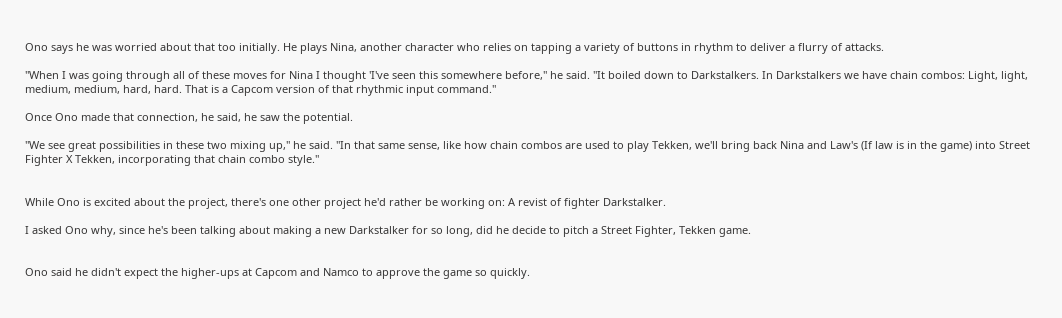Ono says he was worried about that too initially. He plays Nina, another character who relies on tapping a variety of buttons in rhythm to deliver a flurry of attacks.

"When I was going through all of these moves for Nina I thought 'I've seen this somewhere before," he said. "It boiled down to Darkstalkers. In Darkstalkers we have chain combos: Light, light, medium, medium, hard, hard. That is a Capcom version of that rhythmic input command."

Once Ono made that connection, he said, he saw the potential.

"We see great possibilities in these two mixing up," he said. "In that same sense, like how chain combos are used to play Tekken, we'll bring back Nina and Law's (If law is in the game) into Street Fighter X Tekken, incorporating that chain combo style."


While Ono is excited about the project, there's one other project he'd rather be working on: A revist of fighter Darkstalker.

I asked Ono why, since he's been talking about making a new Darkstalker for so long, did he decide to pitch a Street Fighter, Tekken game.


Ono said he didn't expect the higher-ups at Capcom and Namco to approve the game so quickly.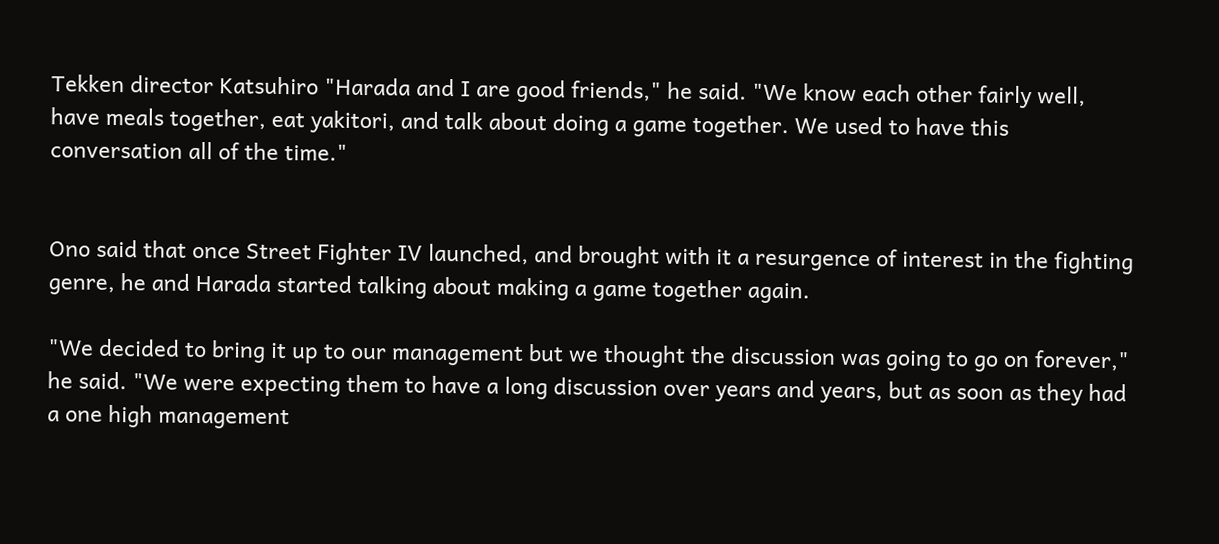Tekken director Katsuhiro "Harada and I are good friends," he said. "We know each other fairly well, have meals together, eat yakitori, and talk about doing a game together. We used to have this conversation all of the time."


Ono said that once Street Fighter IV launched, and brought with it a resurgence of interest in the fighting genre, he and Harada started talking about making a game together again.

"We decided to bring it up to our management but we thought the discussion was going to go on forever," he said. "We were expecting them to have a long discussion over years and years, but as soon as they had a one high management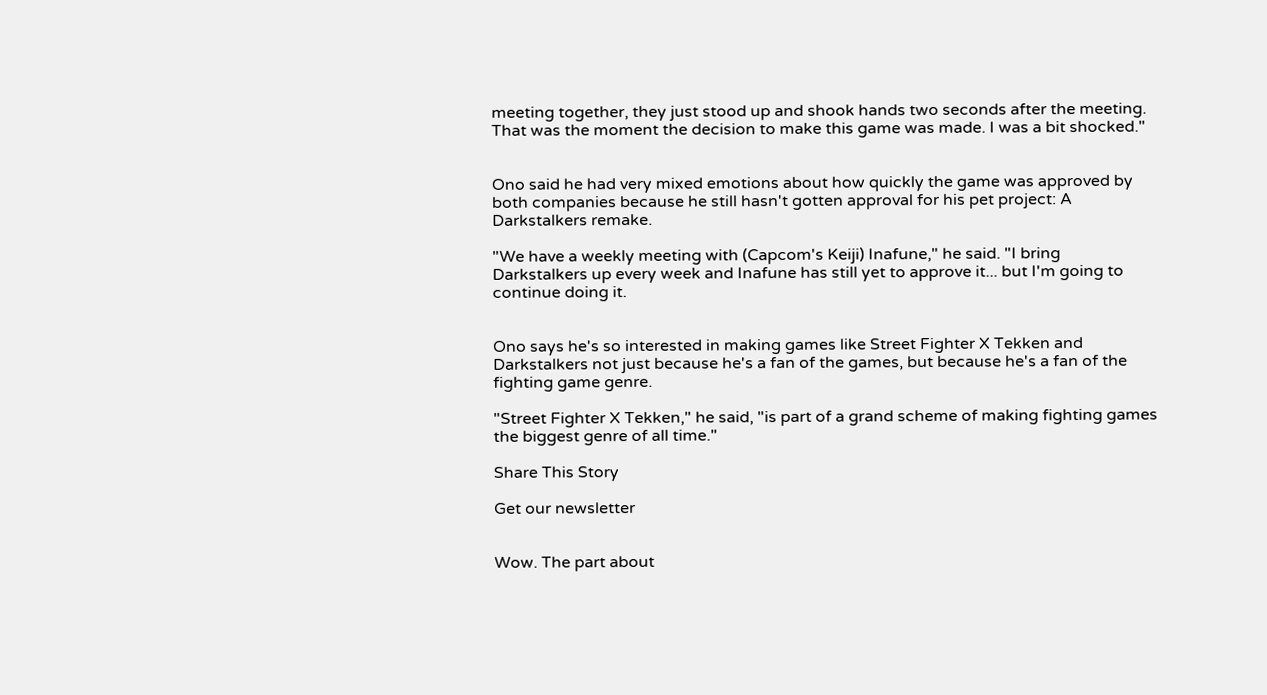meeting together, they just stood up and shook hands two seconds after the meeting. That was the moment the decision to make this game was made. I was a bit shocked."


Ono said he had very mixed emotions about how quickly the game was approved by both companies because he still hasn't gotten approval for his pet project: A Darkstalkers remake.

"We have a weekly meeting with (Capcom's Keiji) Inafune," he said. "I bring Darkstalkers up every week and Inafune has still yet to approve it... but I'm going to continue doing it.


Ono says he's so interested in making games like Street Fighter X Tekken and Darkstalkers not just because he's a fan of the games, but because he's a fan of the fighting game genre.

"Street Fighter X Tekken," he said, "is part of a grand scheme of making fighting games the biggest genre of all time."

Share This Story

Get our newsletter


Wow. The part about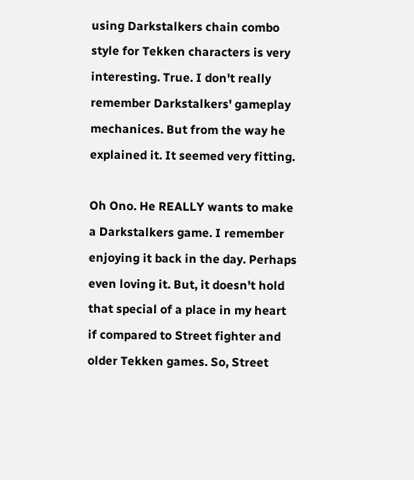using Darkstalkers chain combo style for Tekken characters is very interesting. True. I don't really remember Darkstalkers' gameplay mechanices. But from the way he explained it. It seemed very fitting.

Oh Ono. He REALLY wants to make a Darkstalkers game. I remember enjoying it back in the day. Perhaps even loving it. But, it doesn't hold that special of a place in my heart if compared to Street fighter and older Tekken games. So, Street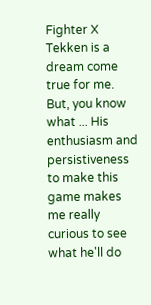Fighter X Tekken is a dream come true for me. But, you know what ... His enthusiasm and persistiveness to make this game makes me really curious to see what he'll do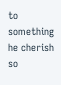to something he cherish so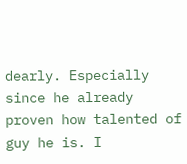dearly. Especially since he already proven how talented of guy he is. I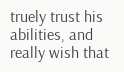truely trust his abilities, and really wish that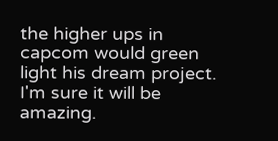the higher ups in capcom would green light his dream project. I'm sure it will be amazing.